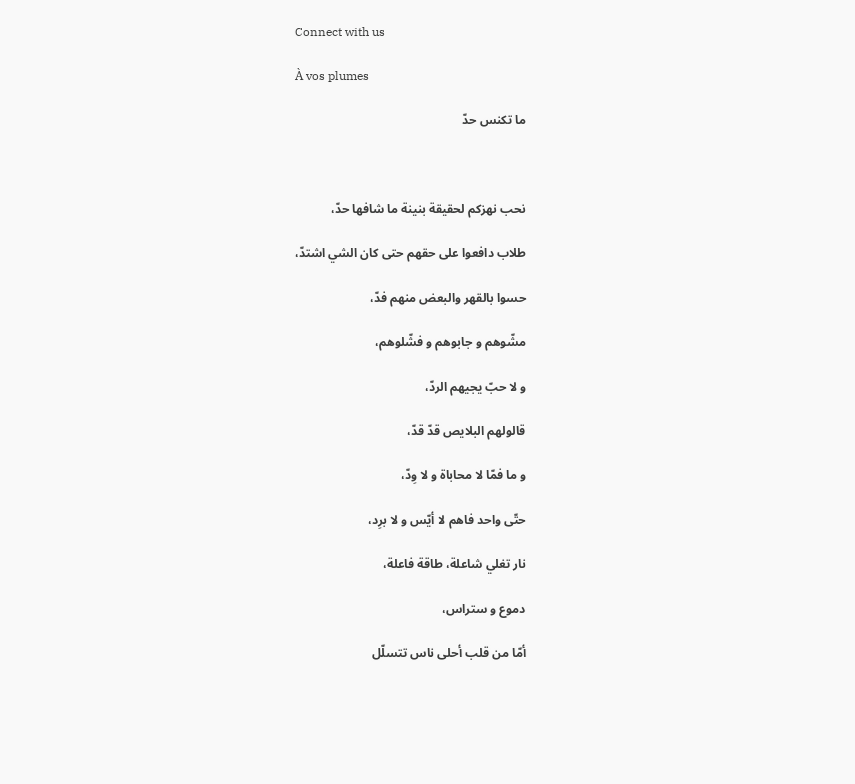Connect with us

À vos plumes

ما تكنس حدّ



نحب نهزكم لحقيقة بنينة ما شافها حدّ،

طلاب دافعوا على حقهم حتى كان الشي اشتدّ،

حسوا بالقهر والبعض منهم فدّ،

مشّوهم و جابوهم و فشّلوهم،

و لا حبّ يجيهم الردّ،

قالولهم البلايص قدّ قدّ،

و ما فمّا لا محاباة و لا وِدّ،

حتّى واحد فاهم لا أيّس و لا برِد،

نار تغلي شاعلة، طاقة فاعلة،

دموع و ستراس،

أمّا من قلب أحلى ناس تتسلّل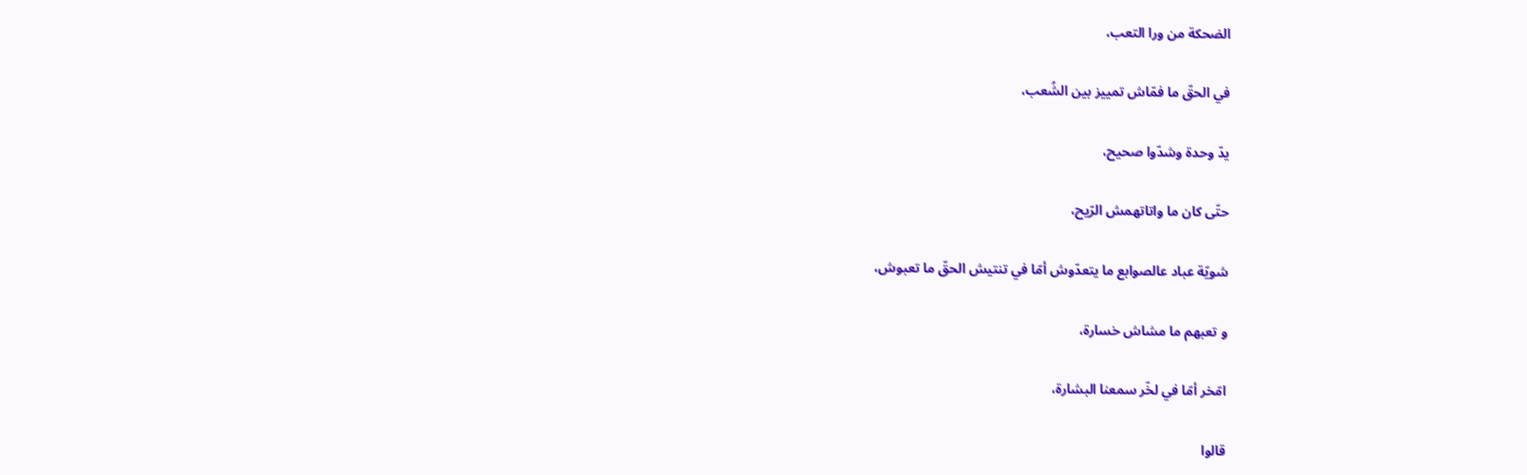الضحكة من ورا التعب،

في الحقّ ما فمّاش تمييز بين الشُعب،

يدّ وحدة وشدّوا صحيح،

حتّى كان ما واتاتهمش الرّيح،

شويّة عباد عالصوابع ما يتعدّوش أمّا في تنتيش الحقّ ما تعبوش،

و تعبهم ما مشاش خسارة،

امّخر أمّا في لخّر سمعنا البشارة،

قالوا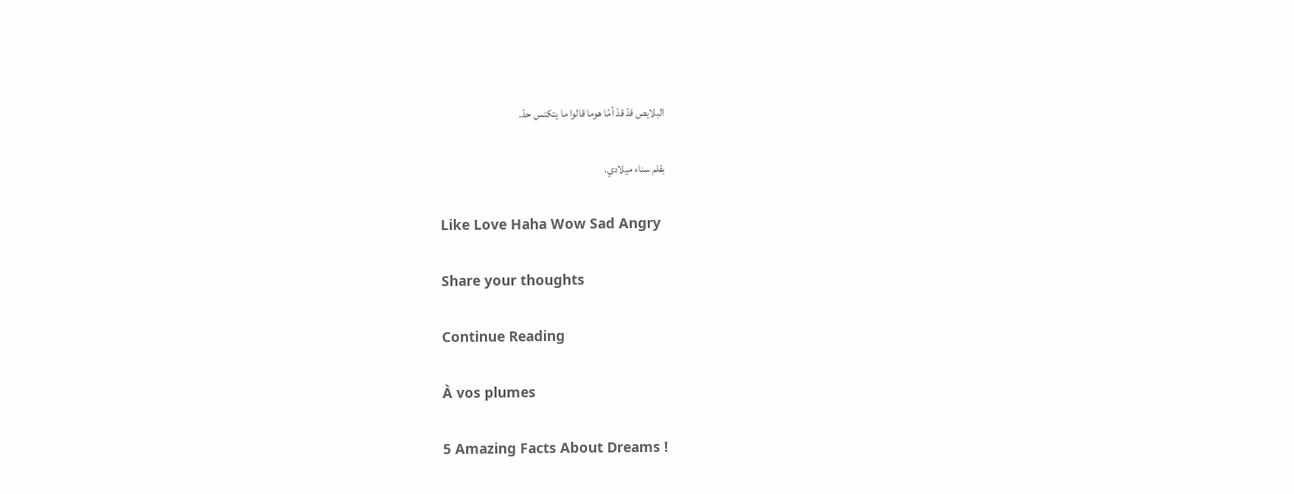البلايص قدّ قدّ أمّا هوما قالوا ما يتكنس حدّ.

بقلم سناء ميلادي.

Like Love Haha Wow Sad Angry

Share your thoughts

Continue Reading

À vos plumes

5 Amazing Facts About Dreams !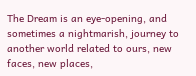The Dream is an eye-opening, and sometimes a nightmarish, journey to another world related to ours, new faces, new places,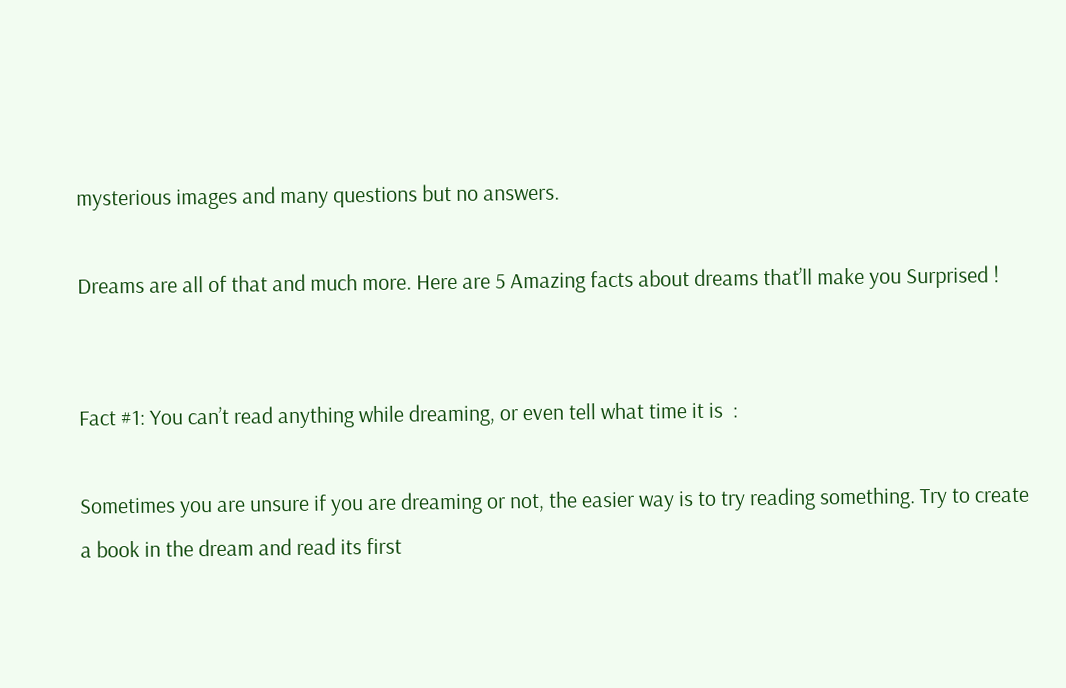mysterious images and many questions but no answers.

Dreams are all of that and much more. Here are 5 Amazing facts about dreams that’ll make you Surprised !


Fact #1: You can’t read anything while dreaming, or even tell what time it is  :

Sometimes you are unsure if you are dreaming or not, the easier way is to try reading something. Try to create a book in the dream and read its first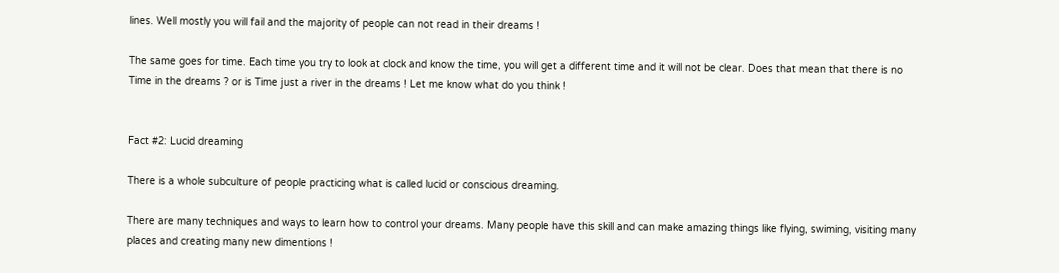lines. Well mostly you will fail and the majority of people can not read in their dreams !

The same goes for time. Each time you try to look at clock and know the time, you will get a different time and it will not be clear. Does that mean that there is no Time in the dreams ? or is Time just a river in the dreams ! Let me know what do you think !


Fact #2: Lucid dreaming

There is a whole subculture of people practicing what is called lucid or conscious dreaming.

There are many techniques and ways to learn how to control your dreams. Many people have this skill and can make amazing things like flying, swiming, visiting many places and creating many new dimentions !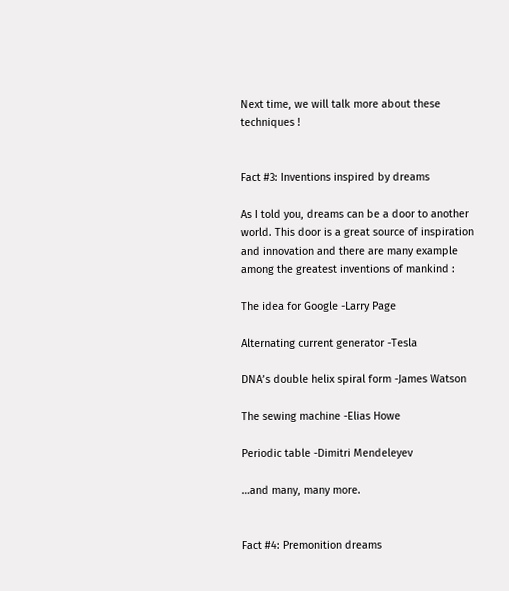Next time, we will talk more about these techniques !


Fact #3: Inventions inspired by dreams

As I told you, dreams can be a door to another world. This door is a great source of inspiration and innovation and there are many example among the greatest inventions of mankind :

The idea for Google -Larry Page

Alternating current generator -Tesla

DNA’s double helix spiral form -James Watson

The sewing machine -Elias Howe

Periodic table -Dimitri Mendeleyev

…and many, many more.


Fact #4: Premonition dreams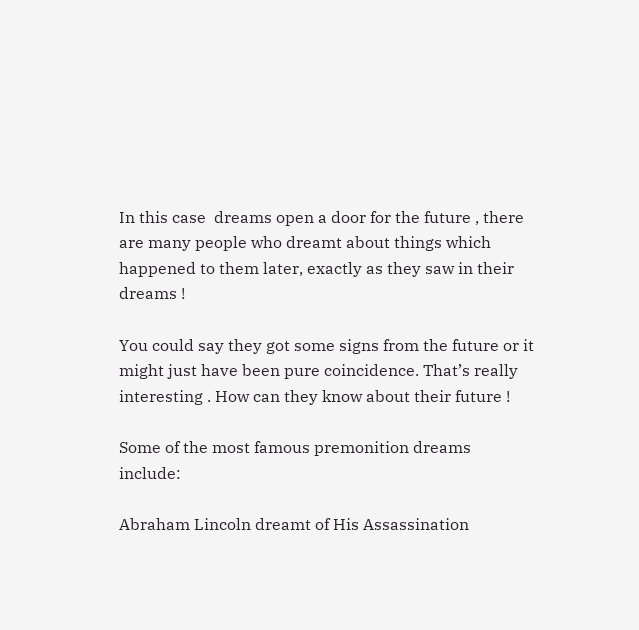In this case  dreams open a door for the future , there are many people who dreamt about things which happened to them later, exactly as they saw in their dreams !

You could say they got some signs from the future or it might just have been pure coincidence. That’s really interesting . How can they know about their future !

Some of the most famous premonition dreams include:

Abraham Lincoln dreamt of His Assassination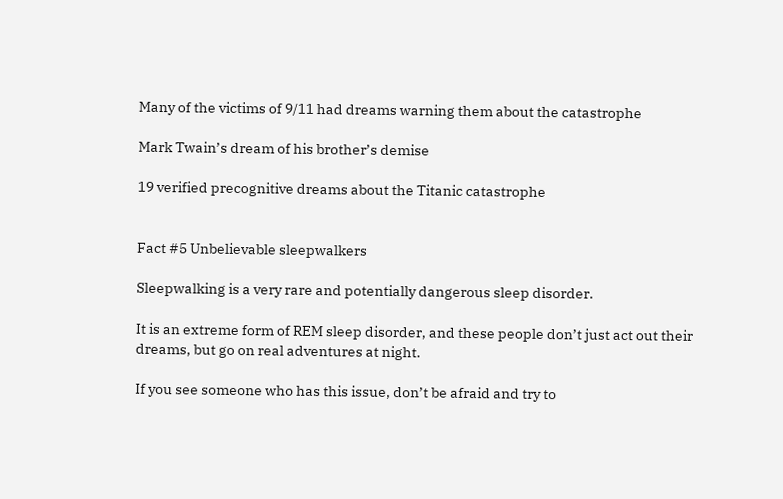Many of the victims of 9/11 had dreams warning them about the catastrophe

Mark Twain’s dream of his brother’s demise

19 verified precognitive dreams about the Titanic catastrophe


Fact #5 Unbelievable sleepwalkers

Sleepwalking is a very rare and potentially dangerous sleep disorder.

It is an extreme form of REM sleep disorder, and these people don’t just act out their dreams, but go on real adventures at night.

If you see someone who has this issue, don’t be afraid and try to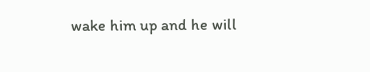wake him up and he will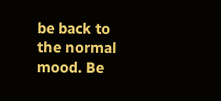be back to the normal mood. Be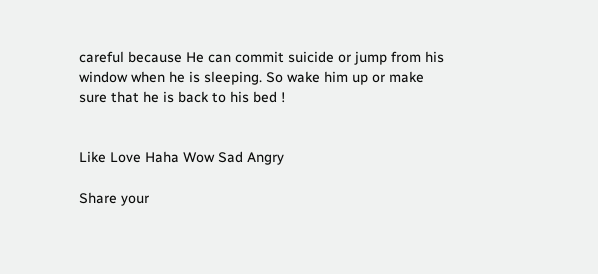careful because He can commit suicide or jump from his window when he is sleeping. So wake him up or make sure that he is back to his bed !


Like Love Haha Wow Sad Angry

Share your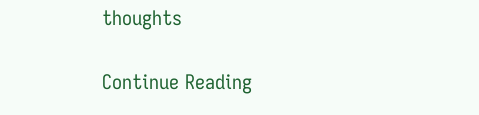thoughts

Continue Reading